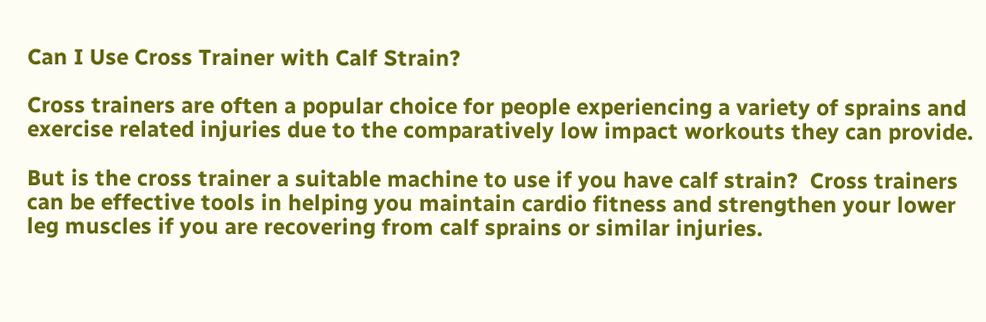Can I Use Cross Trainer with Calf Strain?

Cross trainers are often a popular choice for people experiencing a variety of sprains and exercise related injuries due to the comparatively low impact workouts they can provide.

But is the cross trainer a suitable machine to use if you have calf strain?  Cross trainers can be effective tools in helping you maintain cardio fitness and strengthen your lower leg muscles if you are recovering from calf sprains or similar injuries.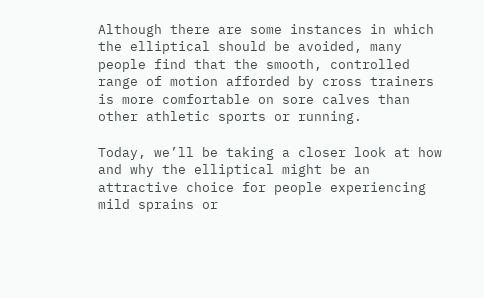Although there are some instances in which the elliptical should be avoided, many people find that the smooth, controlled range of motion afforded by cross trainers is more comfortable on sore calves than other athletic sports or running.

Today, we’ll be taking a closer look at how and why the elliptical might be an attractive choice for people experiencing mild sprains or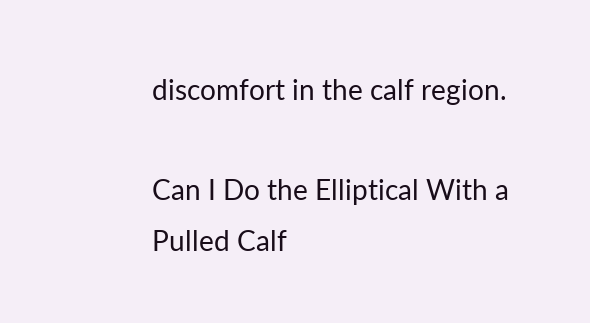discomfort in the calf region.

Can I Do the Elliptical With a Pulled Calf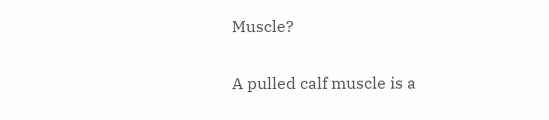Muscle?

A pulled calf muscle is a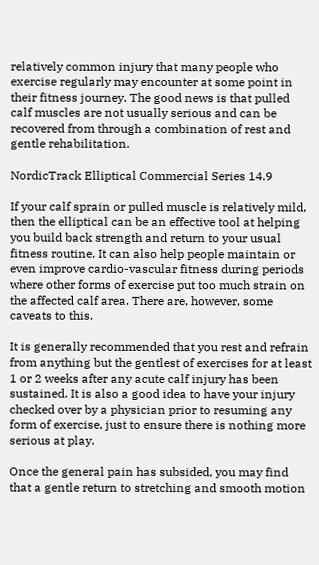relatively common injury that many people who exercise regularly may encounter at some point in their fitness journey. The good news is that pulled calf muscles are not usually serious and can be recovered from through a combination of rest and gentle rehabilitation.

NordicTrack Elliptical Commercial Series 14.9

If your calf sprain or pulled muscle is relatively mild, then the elliptical can be an effective tool at helping you build back strength and return to your usual fitness routine. It can also help people maintain or even improve cardio-vascular fitness during periods where other forms of exercise put too much strain on the affected calf area. There are, however, some caveats to this.

It is generally recommended that you rest and refrain from anything but the gentlest of exercises for at least 1 or 2 weeks after any acute calf injury has been sustained. It is also a good idea to have your injury checked over by a physician prior to resuming any form of exercise, just to ensure there is nothing more serious at play.

Once the general pain has subsided, you may find that a gentle return to stretching and smooth motion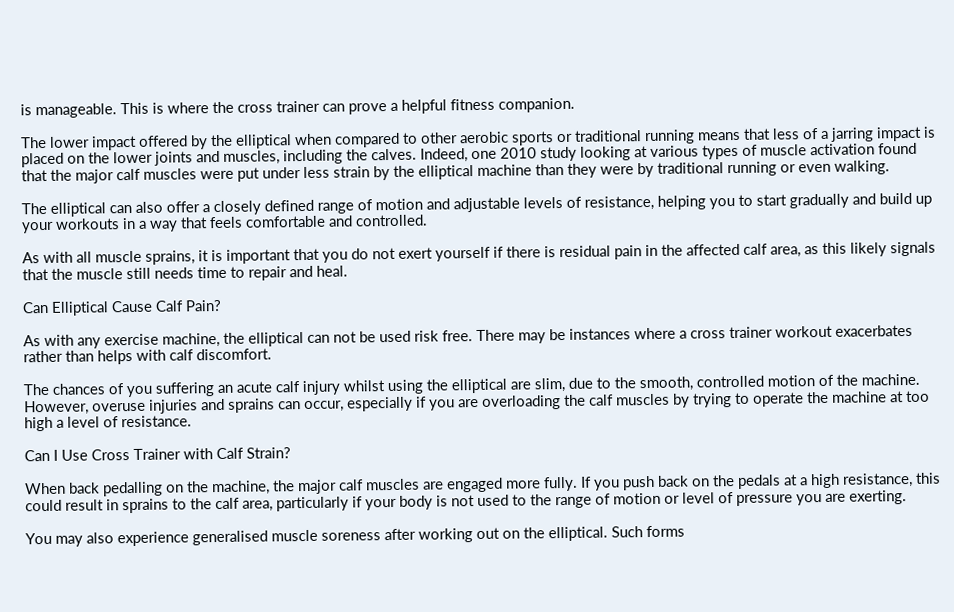is manageable. This is where the cross trainer can prove a helpful fitness companion.

The lower impact offered by the elliptical when compared to other aerobic sports or traditional running means that less of a jarring impact is placed on the lower joints and muscles, including the calves. Indeed, one 2010 study looking at various types of muscle activation found that the major calf muscles were put under less strain by the elliptical machine than they were by traditional running or even walking.

The elliptical can also offer a closely defined range of motion and adjustable levels of resistance, helping you to start gradually and build up your workouts in a way that feels comfortable and controlled.

As with all muscle sprains, it is important that you do not exert yourself if there is residual pain in the affected calf area, as this likely signals that the muscle still needs time to repair and heal.

Can Elliptical Cause Calf Pain?

As with any exercise machine, the elliptical can not be used risk free. There may be instances where a cross trainer workout exacerbates rather than helps with calf discomfort.

The chances of you suffering an acute calf injury whilst using the elliptical are slim, due to the smooth, controlled motion of the machine. However, overuse injuries and sprains can occur, especially if you are overloading the calf muscles by trying to operate the machine at too high a level of resistance.

Can I Use Cross Trainer with Calf Strain?

When back pedalling on the machine, the major calf muscles are engaged more fully. If you push back on the pedals at a high resistance, this could result in sprains to the calf area, particularly if your body is not used to the range of motion or level of pressure you are exerting.

You may also experience generalised muscle soreness after working out on the elliptical. Such forms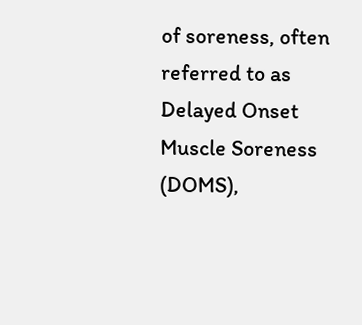of soreness, often referred to as Delayed Onset Muscle Soreness (DOMS),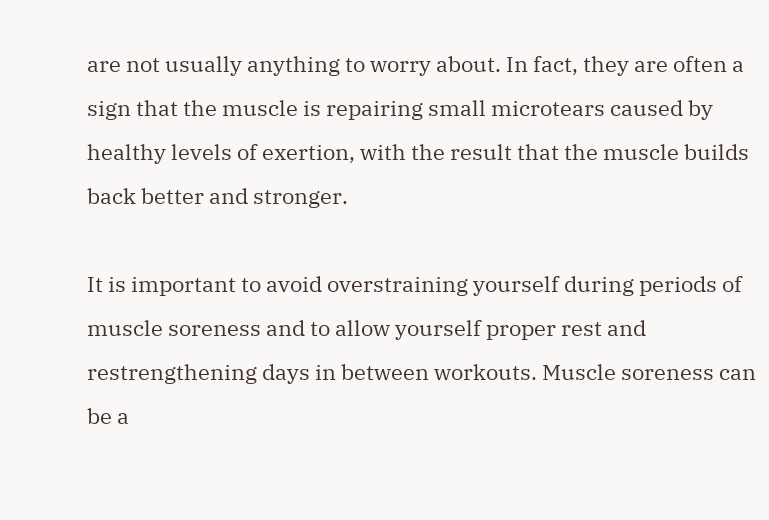are not usually anything to worry about. In fact, they are often a sign that the muscle is repairing small microtears caused by healthy levels of exertion, with the result that the muscle builds back better and stronger.

It is important to avoid overstraining yourself during periods of muscle soreness and to allow yourself proper rest and restrengthening days in between workouts. Muscle soreness can be a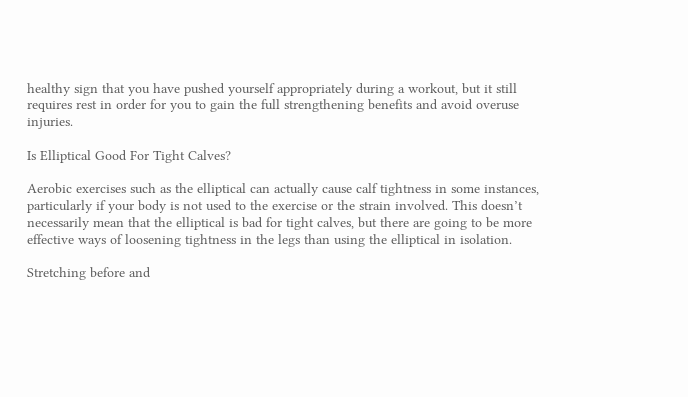healthy sign that you have pushed yourself appropriately during a workout, but it still requires rest in order for you to gain the full strengthening benefits and avoid overuse injuries.

Is Elliptical Good For Tight Calves?

Aerobic exercises such as the elliptical can actually cause calf tightness in some instances, particularly if your body is not used to the exercise or the strain involved. This doesn’t necessarily mean that the elliptical is bad for tight calves, but there are going to be more effective ways of loosening tightness in the legs than using the elliptical in isolation.

Stretching before and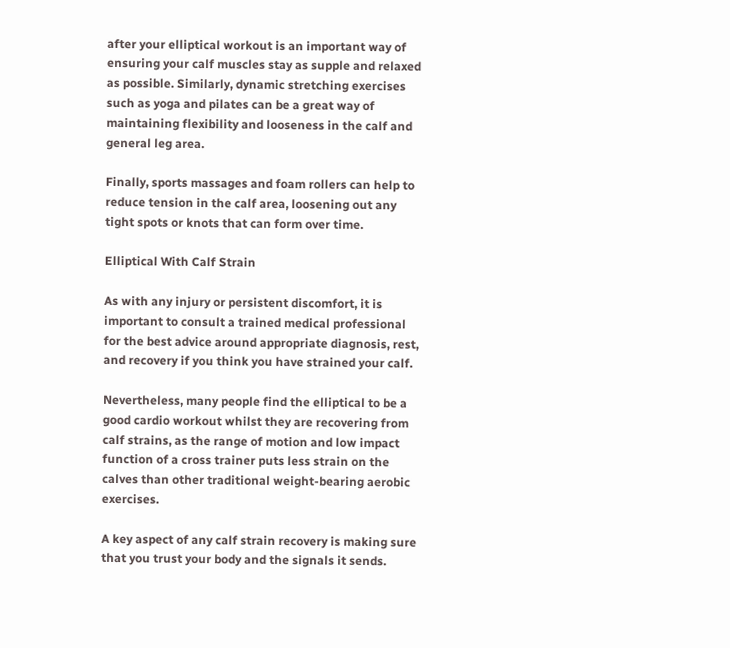after your elliptical workout is an important way of ensuring your calf muscles stay as supple and relaxed as possible. Similarly, dynamic stretching exercises such as yoga and pilates can be a great way of maintaining flexibility and looseness in the calf and general leg area.

Finally, sports massages and foam rollers can help to reduce tension in the calf area, loosening out any tight spots or knots that can form over time.

Elliptical With Calf Strain

As with any injury or persistent discomfort, it is important to consult a trained medical professional for the best advice around appropriate diagnosis, rest, and recovery if you think you have strained your calf.

Nevertheless, many people find the elliptical to be a good cardio workout whilst they are recovering from calf strains, as the range of motion and low impact function of a cross trainer puts less strain on the calves than other traditional weight-bearing aerobic exercises.

A key aspect of any calf strain recovery is making sure that you trust your body and the signals it sends.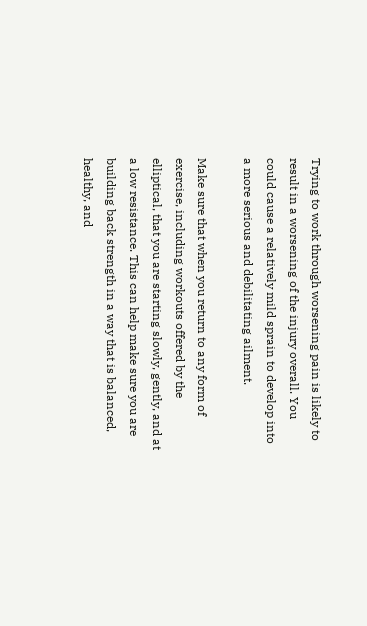Trying to work through worsening pain is likely to result in a worsening of the injury overall. You could cause a relatively mild sprain to develop into a more serious and debilitating ailment.

Make sure that when you return to any form of exercise, including workouts offered by the elliptical, that you are starting slowly, gently, and at a low resistance. This can help make sure you are building back strength in a way that is balanced, healthy, and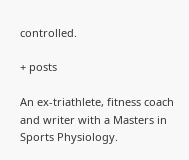controlled.

+ posts

An ex-triathlete, fitness coach and writer with a Masters in Sports Physiology.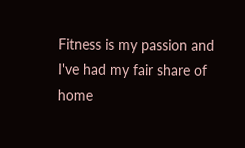Fitness is my passion and I've had my fair share of home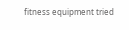fitness equipment tried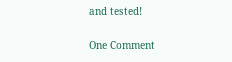and tested!

One Comment